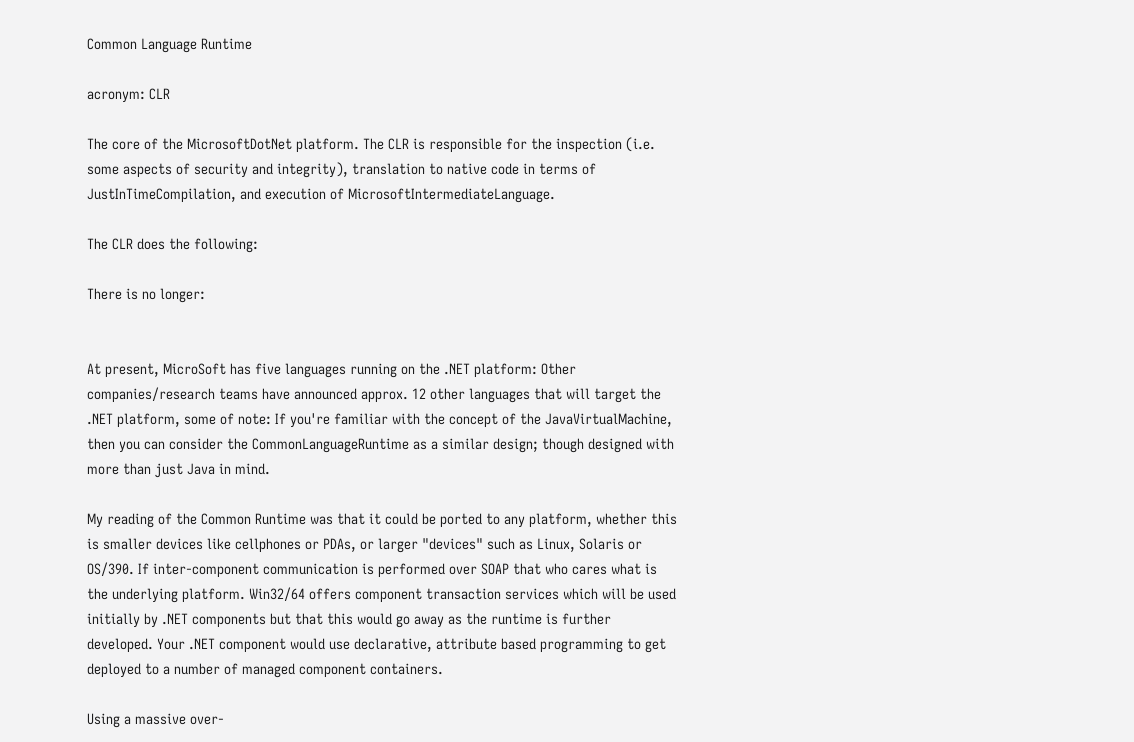Common Language Runtime

acronym: CLR

The core of the MicrosoftDotNet platform. The CLR is responsible for the inspection (i.e. some aspects of security and integrity), translation to native code in terms of JustInTimeCompilation, and execution of MicrosoftIntermediateLanguage.

The CLR does the following:

There is no longer:


At present, MicroSoft has five languages running on the .NET platform: Other companies/research teams have announced approx. 12 other languages that will target the .NET platform, some of note: If you're familiar with the concept of the JavaVirtualMachine, then you can consider the CommonLanguageRuntime as a similar design; though designed with more than just Java in mind.

My reading of the Common Runtime was that it could be ported to any platform, whether this is smaller devices like cellphones or PDAs, or larger "devices" such as Linux, Solaris or OS/390. If inter-component communication is performed over SOAP that who cares what is the underlying platform. Win32/64 offers component transaction services which will be used initially by .NET components but that this would go away as the runtime is further developed. Your .NET component would use declarative, attribute based programming to get deployed to a number of managed component containers.

Using a massive over-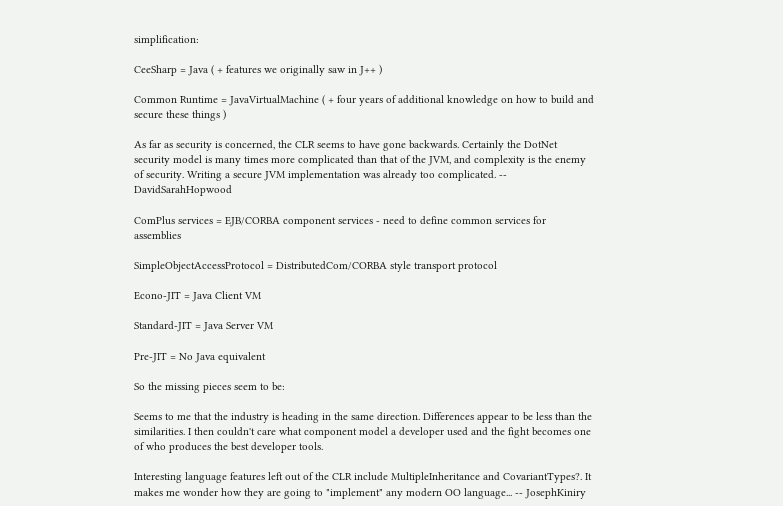simplification:

CeeSharp = Java ( + features we originally saw in J++ )

Common Runtime = JavaVirtualMachine ( + four years of additional knowledge on how to build and secure these things )

As far as security is concerned, the CLR seems to have gone backwards. Certainly the DotNet security model is many times more complicated than that of the JVM, and complexity is the enemy of security. Writing a secure JVM implementation was already too complicated. -- DavidSarahHopwood

ComPlus services = EJB/CORBA component services - need to define common services for assemblies

SimpleObjectAccessProtocol = DistributedCom/CORBA style transport protocol

Econo-JIT = Java Client VM

Standard-JIT = Java Server VM

Pre-JIT = No Java equivalent

So the missing pieces seem to be:

Seems to me that the industry is heading in the same direction. Differences appear to be less than the similarities. I then couldn't care what component model a developer used and the fight becomes one of who produces the best developer tools.

Interesting language features left out of the CLR include MultipleInheritance and CovariantTypes?. It makes me wonder how they are going to "implement" any modern OO language... -- JosephKiniry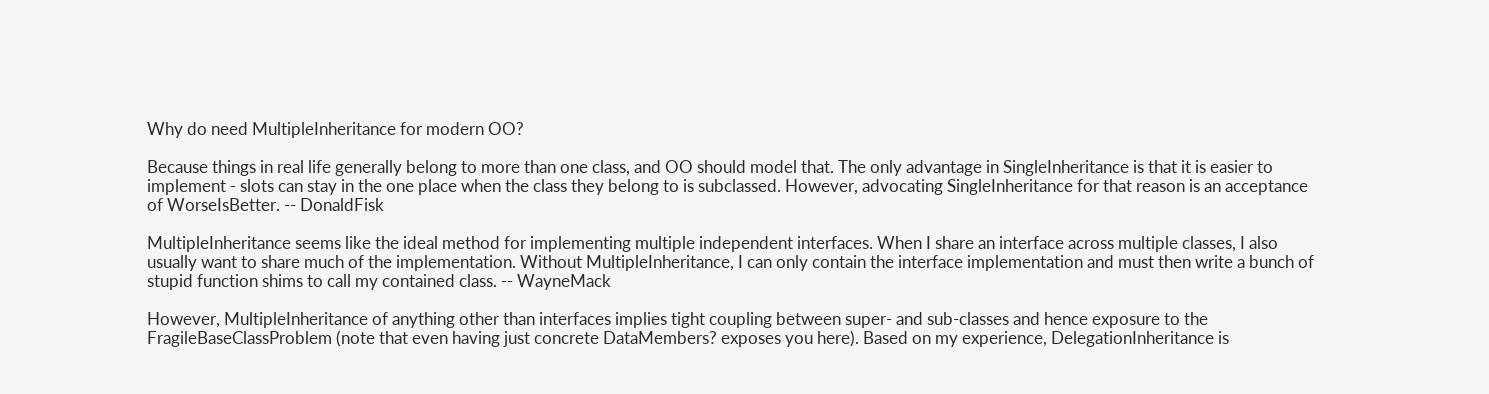Why do need MultipleInheritance for modern OO?

Because things in real life generally belong to more than one class, and OO should model that. The only advantage in SingleInheritance is that it is easier to implement - slots can stay in the one place when the class they belong to is subclassed. However, advocating SingleInheritance for that reason is an acceptance of WorseIsBetter. -- DonaldFisk

MultipleInheritance seems like the ideal method for implementing multiple independent interfaces. When I share an interface across multiple classes, I also usually want to share much of the implementation. Without MultipleInheritance, I can only contain the interface implementation and must then write a bunch of stupid function shims to call my contained class. -- WayneMack

However, MultipleInheritance of anything other than interfaces implies tight coupling between super- and sub-classes and hence exposure to the FragileBaseClassProblem (note that even having just concrete DataMembers? exposes you here). Based on my experience, DelegationInheritance is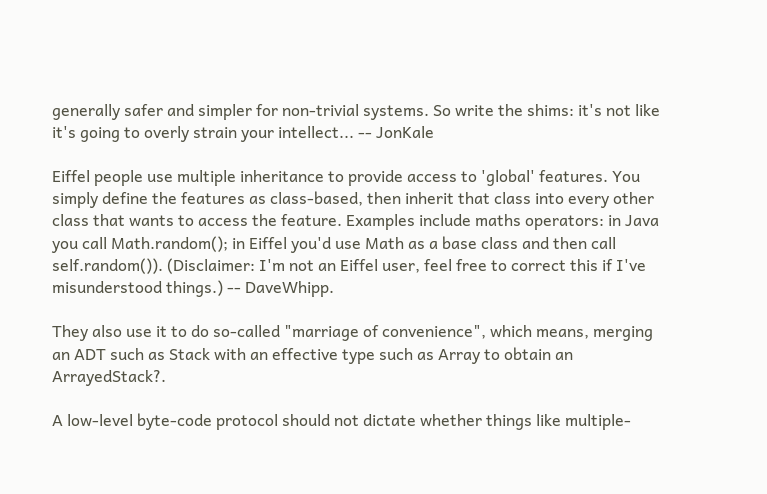generally safer and simpler for non-trivial systems. So write the shims: it's not like it's going to overly strain your intellect... -- JonKale

Eiffel people use multiple inheritance to provide access to 'global' features. You simply define the features as class-based, then inherit that class into every other class that wants to access the feature. Examples include maths operators: in Java you call Math.random(); in Eiffel you'd use Math as a base class and then call self.random()). (Disclaimer: I'm not an Eiffel user, feel free to correct this if I've misunderstood things.) -- DaveWhipp.

They also use it to do so-called "marriage of convenience", which means, merging an ADT such as Stack with an effective type such as Array to obtain an ArrayedStack?.

A low-level byte-code protocol should not dictate whether things like multiple-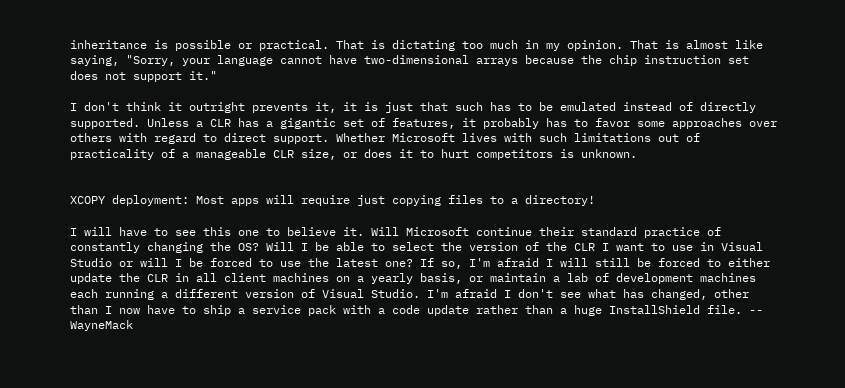inheritance is possible or practical. That is dictating too much in my opinion. That is almost like saying, "Sorry, your language cannot have two-dimensional arrays because the chip instruction set does not support it."

I don't think it outright prevents it, it is just that such has to be emulated instead of directly supported. Unless a CLR has a gigantic set of features, it probably has to favor some approaches over others with regard to direct support. Whether Microsoft lives with such limitations out of practicality of a manageable CLR size, or does it to hurt competitors is unknown.


XCOPY deployment: Most apps will require just copying files to a directory!

I will have to see this one to believe it. Will Microsoft continue their standard practice of constantly changing the OS? Will I be able to select the version of the CLR I want to use in Visual Studio or will I be forced to use the latest one? If so, I'm afraid I will still be forced to either update the CLR in all client machines on a yearly basis, or maintain a lab of development machines each running a different version of Visual Studio. I'm afraid I don't see what has changed, other than I now have to ship a service pack with a code update rather than a huge InstallShield file. -- WayneMack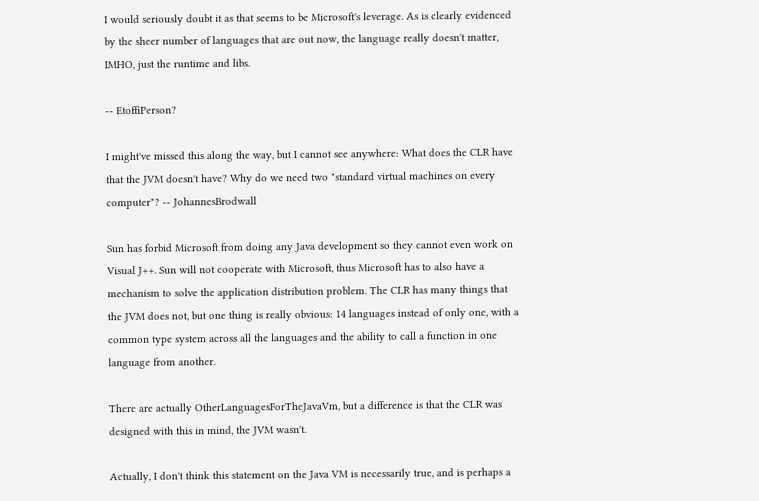I would seriously doubt it as that seems to be Microsoft's leverage. As is clearly evidenced by the sheer number of languages that are out now, the language really doesn't matter, IMHO, just the runtime and libs.

-- EtoffiPerson?

I might've missed this along the way, but I cannot see anywhere: What does the CLR have that the JVM doesn't have? Why do we need two "standard virtual machines on every computer"? -- JohannesBrodwall

Sun has forbid Microsoft from doing any Java development so they cannot even work on Visual J++. Sun will not cooperate with Microsoft, thus Microsoft has to also have a mechanism to solve the application distribution problem. The CLR has many things that the JVM does not, but one thing is really obvious: 14 languages instead of only one, with a common type system across all the languages and the ability to call a function in one language from another.

There are actually OtherLanguagesForTheJavaVm, but a difference is that the CLR was designed with this in mind, the JVM wasn't.

Actually, I don't think this statement on the Java VM is necessarily true, and is perhaps a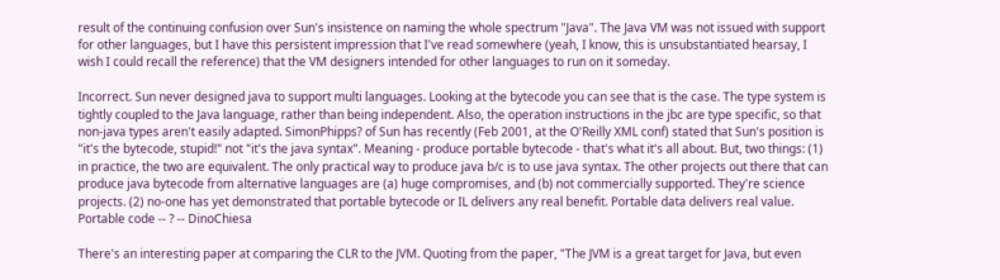result of the continuing confusion over Sun's insistence on naming the whole spectrum "Java". The Java VM was not issued with support for other languages, but I have this persistent impression that I've read somewhere (yeah, I know, this is unsubstantiated hearsay, I wish I could recall the reference) that the VM designers intended for other languages to run on it someday.

Incorrect. Sun never designed java to support multi languages. Looking at the bytecode you can see that is the case. The type system is tightly coupled to the Java language, rather than being independent. Also, the operation instructions in the jbc are type specific, so that non-java types aren't easily adapted. SimonPhipps? of Sun has recently (Feb 2001, at the O'Reilly XML conf) stated that Sun's position is "it's the bytecode, stupid!" not "it's the java syntax". Meaning - produce portable bytecode - that's what it's all about. But, two things: (1) in practice, the two are equivalent. The only practical way to produce java b/c is to use java syntax. The other projects out there that can produce java bytecode from alternative languages are (a) huge compromises, and (b) not commercially supported. They're science projects. (2) no-one has yet demonstrated that portable bytecode or IL delivers any real benefit. Portable data delivers real value. Portable code -- ? -- DinoChiesa

There's an interesting paper at comparing the CLR to the JVM. Quoting from the paper, "The JVM is a great target for Java, but even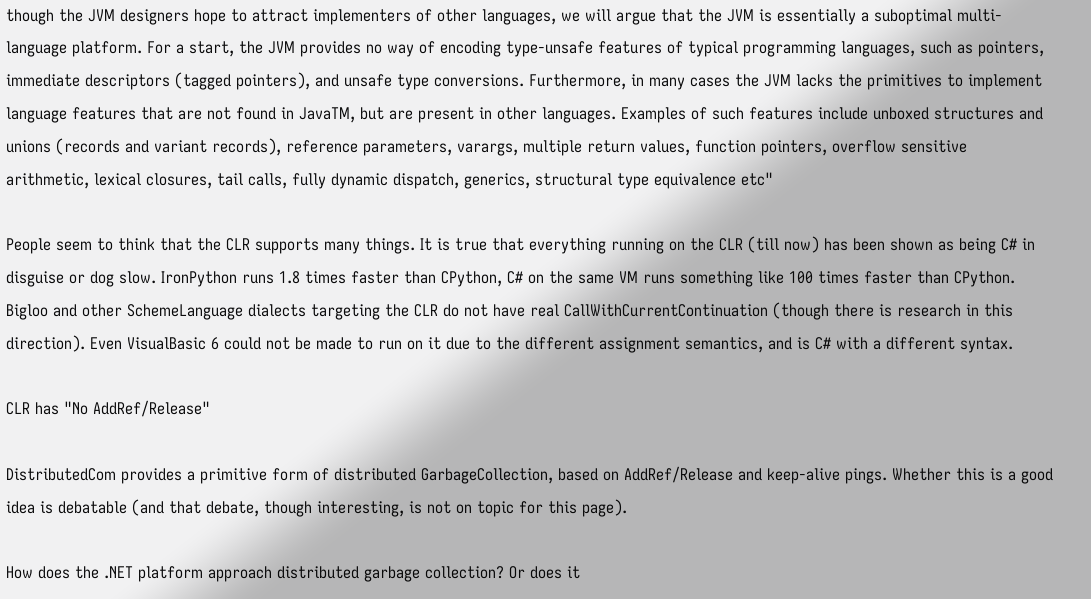though the JVM designers hope to attract implementers of other languages, we will argue that the JVM is essentially a suboptimal multi-language platform. For a start, the JVM provides no way of encoding type-unsafe features of typical programming languages, such as pointers, immediate descriptors (tagged pointers), and unsafe type conversions. Furthermore, in many cases the JVM lacks the primitives to implement language features that are not found in JavaTM, but are present in other languages. Examples of such features include unboxed structures and unions (records and variant records), reference parameters, varargs, multiple return values, function pointers, overflow sensitive arithmetic, lexical closures, tail calls, fully dynamic dispatch, generics, structural type equivalence etc"

People seem to think that the CLR supports many things. It is true that everything running on the CLR (till now) has been shown as being C# in disguise or dog slow. IronPython runs 1.8 times faster than CPython, C# on the same VM runs something like 100 times faster than CPython. Bigloo and other SchemeLanguage dialects targeting the CLR do not have real CallWithCurrentContinuation (though there is research in this direction). Even VisualBasic 6 could not be made to run on it due to the different assignment semantics, and is C# with a different syntax.

CLR has "No AddRef/Release"

DistributedCom provides a primitive form of distributed GarbageCollection, based on AddRef/Release and keep-alive pings. Whether this is a good idea is debatable (and that debate, though interesting, is not on topic for this page).

How does the .NET platform approach distributed garbage collection? Or does it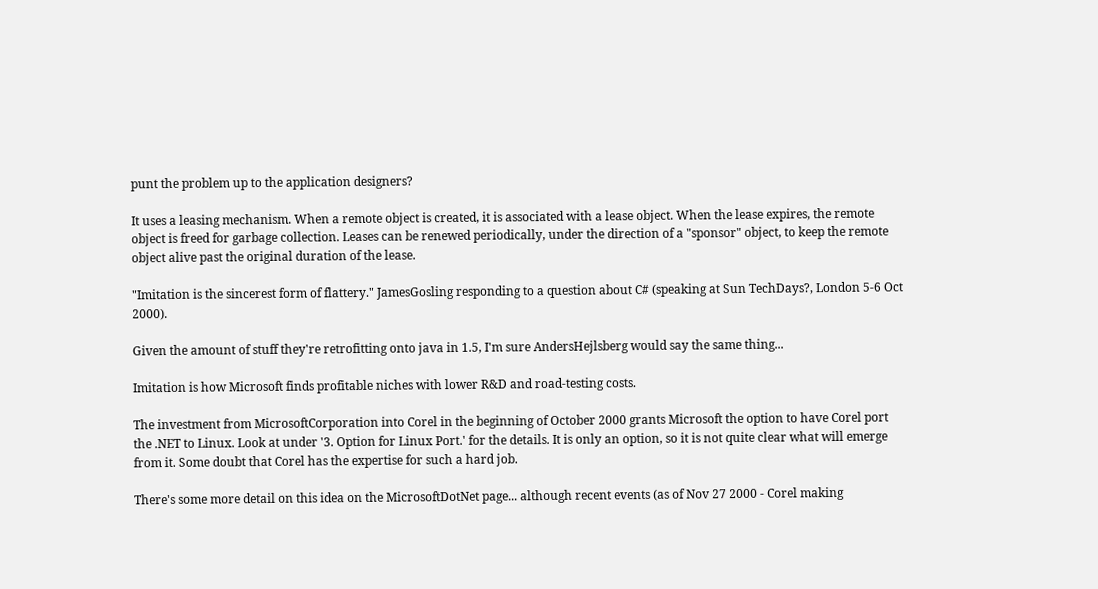punt the problem up to the application designers?

It uses a leasing mechanism. When a remote object is created, it is associated with a lease object. When the lease expires, the remote object is freed for garbage collection. Leases can be renewed periodically, under the direction of a "sponsor" object, to keep the remote object alive past the original duration of the lease.

"Imitation is the sincerest form of flattery." JamesGosling responding to a question about C# (speaking at Sun TechDays?, London 5-6 Oct 2000).

Given the amount of stuff they're retrofitting onto java in 1.5, I'm sure AndersHejlsberg would say the same thing...

Imitation is how Microsoft finds profitable niches with lower R&D and road-testing costs.

The investment from MicrosoftCorporation into Corel in the beginning of October 2000 grants Microsoft the option to have Corel port the .NET to Linux. Look at under '3. Option for Linux Port.' for the details. It is only an option, so it is not quite clear what will emerge from it. Some doubt that Corel has the expertise for such a hard job.

There's some more detail on this idea on the MicrosoftDotNet page... although recent events (as of Nov 27 2000 - Corel making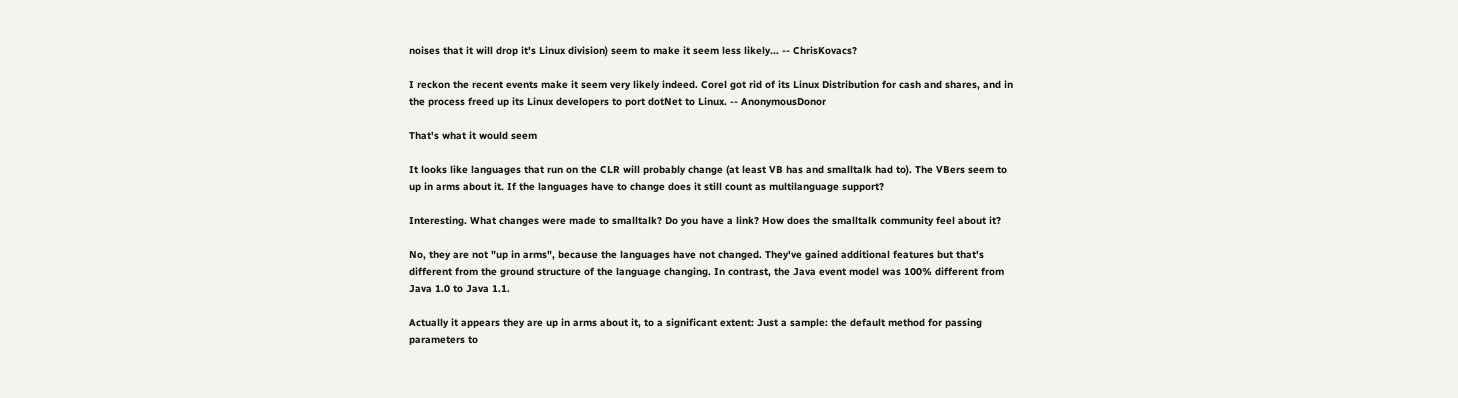noises that it will drop it's Linux division) seem to make it seem less likely... -- ChrisKovacs?

I reckon the recent events make it seem very likely indeed. Corel got rid of its Linux Distribution for cash and shares, and in the process freed up its Linux developers to port dotNet to Linux. -- AnonymousDonor

That's what it would seem

It looks like languages that run on the CLR will probably change (at least VB has and smalltalk had to). The VBers seem to up in arms about it. If the languages have to change does it still count as multilanguage support?

Interesting. What changes were made to smalltalk? Do you have a link? How does the smalltalk community feel about it?

No, they are not "up in arms", because the languages have not changed. They've gained additional features but that's different from the ground structure of the language changing. In contrast, the Java event model was 100% different from Java 1.0 to Java 1.1.

Actually it appears they are up in arms about it, to a significant extent: Just a sample: the default method for passing parameters to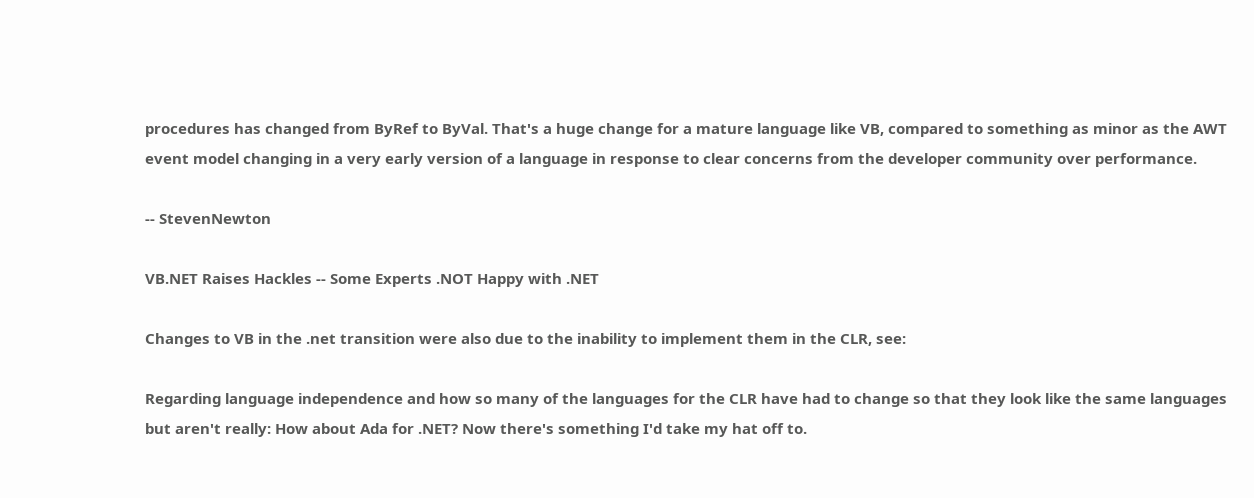procedures has changed from ByRef to ByVal. That's a huge change for a mature language like VB, compared to something as minor as the AWT event model changing in a very early version of a language in response to clear concerns from the developer community over performance.

-- StevenNewton

VB.NET Raises Hackles -- Some Experts .NOT Happy with .NET

Changes to VB in the .net transition were also due to the inability to implement them in the CLR, see:

Regarding language independence and how so many of the languages for the CLR have had to change so that they look like the same languages but aren't really: How about Ada for .NET? Now there's something I'd take my hat off to.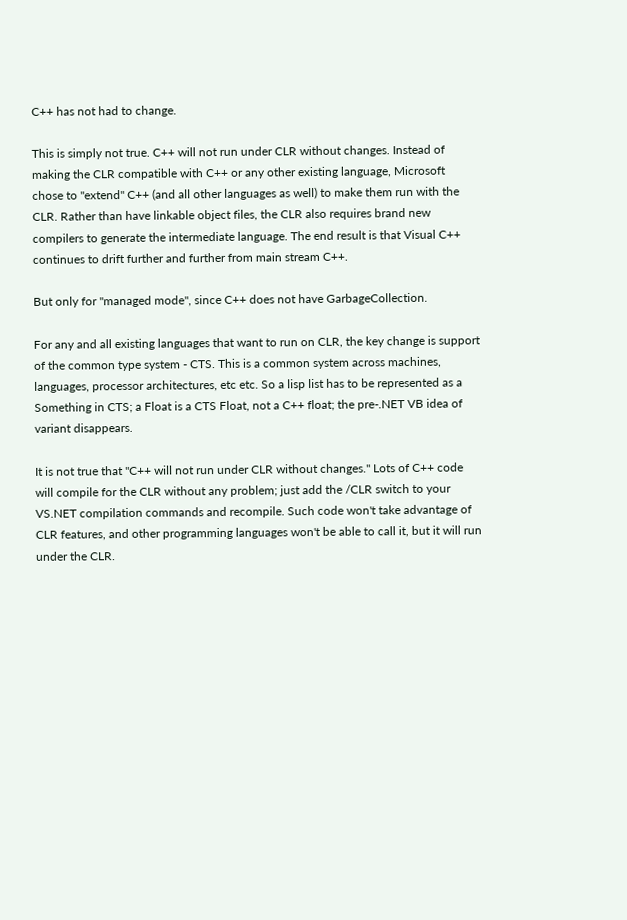C++ has not had to change.

This is simply not true. C++ will not run under CLR without changes. Instead of making the CLR compatible with C++ or any other existing language, Microsoft chose to "extend" C++ (and all other languages as well) to make them run with the CLR. Rather than have linkable object files, the CLR also requires brand new compilers to generate the intermediate language. The end result is that Visual C++ continues to drift further and further from main stream C++.

But only for "managed mode", since C++ does not have GarbageCollection.

For any and all existing languages that want to run on CLR, the key change is support of the common type system - CTS. This is a common system across machines, languages, processor architectures, etc etc. So a lisp list has to be represented as a Something in CTS; a Float is a CTS Float, not a C++ float; the pre-.NET VB idea of variant disappears.

It is not true that "C++ will not run under CLR without changes." Lots of C++ code will compile for the CLR without any problem; just add the /CLR switch to your VS.NET compilation commands and recompile. Such code won't take advantage of CLR features, and other programming languages won't be able to call it, but it will run under the CLR.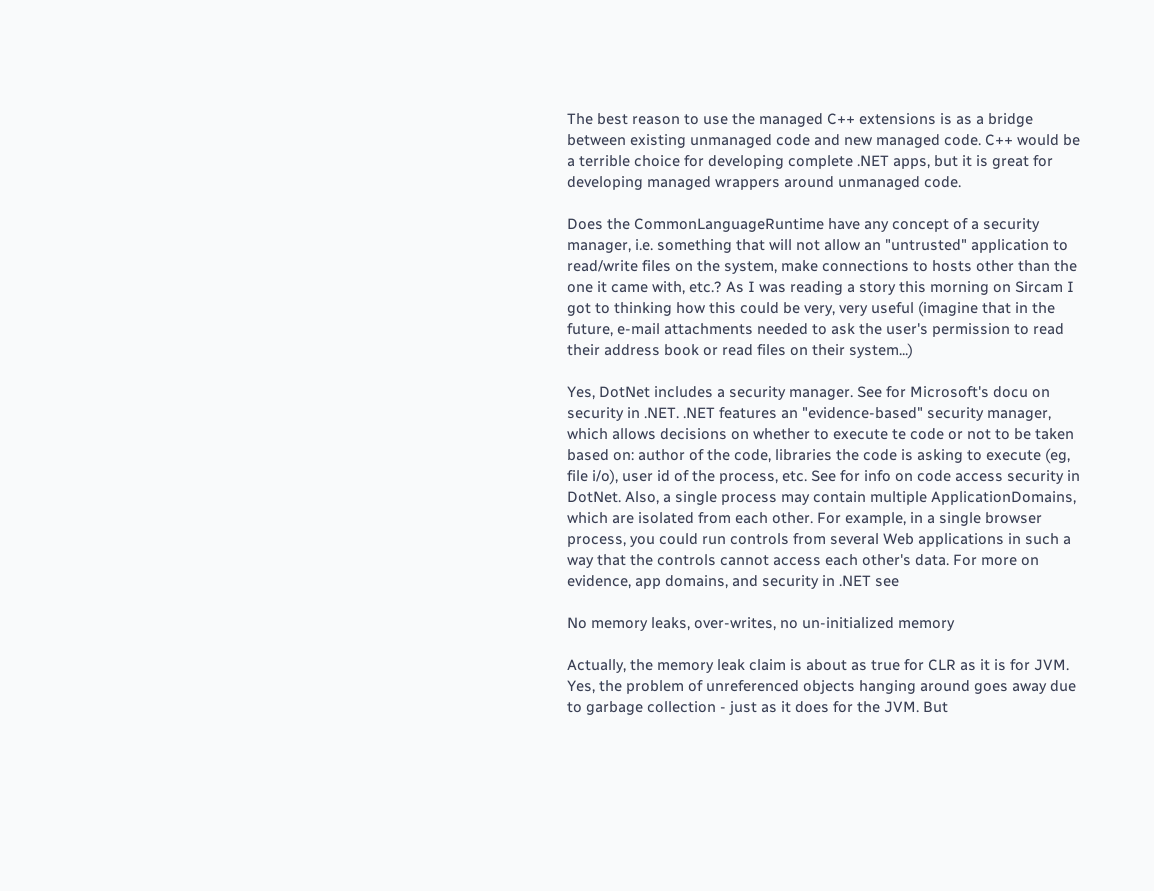The best reason to use the managed C++ extensions is as a bridge between existing unmanaged code and new managed code. C++ would be a terrible choice for developing complete .NET apps, but it is great for developing managed wrappers around unmanaged code.

Does the CommonLanguageRuntime have any concept of a security manager, i.e. something that will not allow an "untrusted" application to read/write files on the system, make connections to hosts other than the one it came with, etc.? As I was reading a story this morning on Sircam I got to thinking how this could be very, very useful (imagine that in the future, e-mail attachments needed to ask the user's permission to read their address book or read files on their system...)

Yes, DotNet includes a security manager. See for Microsoft's docu on security in .NET. .NET features an "evidence-based" security manager, which allows decisions on whether to execute te code or not to be taken based on: author of the code, libraries the code is asking to execute (eg, file i/o), user id of the process, etc. See for info on code access security in DotNet. Also, a single process may contain multiple ApplicationDomains, which are isolated from each other. For example, in a single browser process, you could run controls from several Web applications in such a way that the controls cannot access each other's data. For more on evidence, app domains, and security in .NET see

No memory leaks, over-writes, no un-initialized memory

Actually, the memory leak claim is about as true for CLR as it is for JVM. Yes, the problem of unreferenced objects hanging around goes away due to garbage collection - just as it does for the JVM. But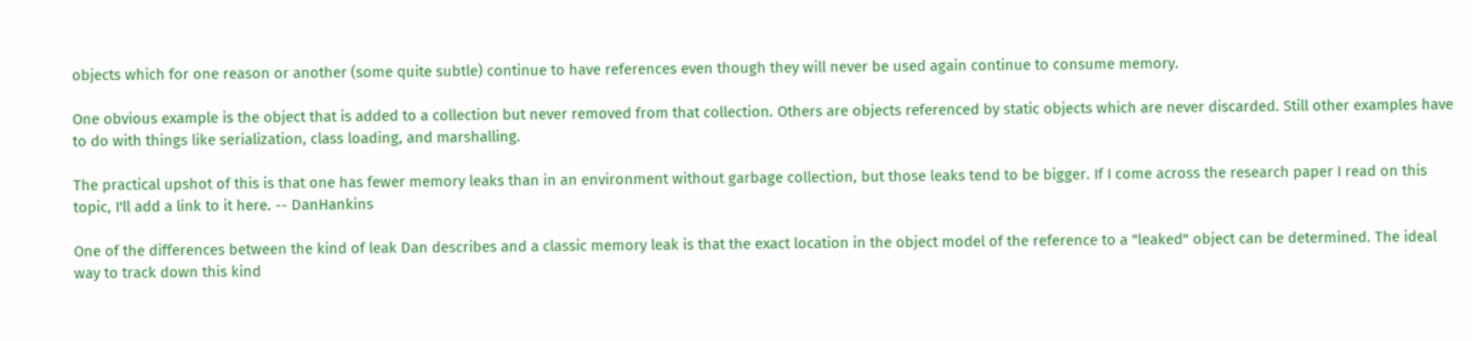objects which for one reason or another (some quite subtle) continue to have references even though they will never be used again continue to consume memory.

One obvious example is the object that is added to a collection but never removed from that collection. Others are objects referenced by static objects which are never discarded. Still other examples have to do with things like serialization, class loading, and marshalling.

The practical upshot of this is that one has fewer memory leaks than in an environment without garbage collection, but those leaks tend to be bigger. If I come across the research paper I read on this topic, I'll add a link to it here. -- DanHankins

One of the differences between the kind of leak Dan describes and a classic memory leak is that the exact location in the object model of the reference to a "leaked" object can be determined. The ideal way to track down this kind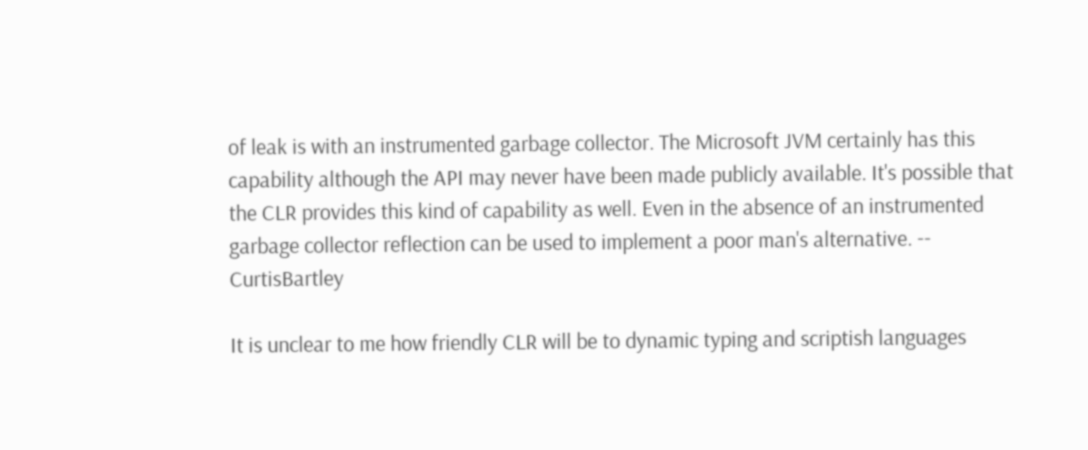of leak is with an instrumented garbage collector. The Microsoft JVM certainly has this capability although the API may never have been made publicly available. It's possible that the CLR provides this kind of capability as well. Even in the absence of an instrumented garbage collector reflection can be used to implement a poor man's alternative. -- CurtisBartley

It is unclear to me how friendly CLR will be to dynamic typing and scriptish languages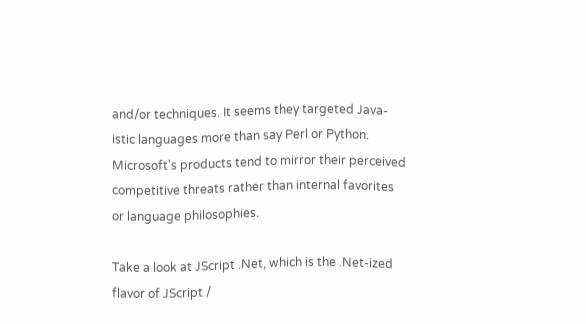and/or techniques. It seems they targeted Java-istic languages more than say Perl or Python. Microsoft's products tend to mirror their perceived competitive threats rather than internal favorites or language philosophies.

Take a look at JScript .Net, which is the .Net-ized flavor of JScript /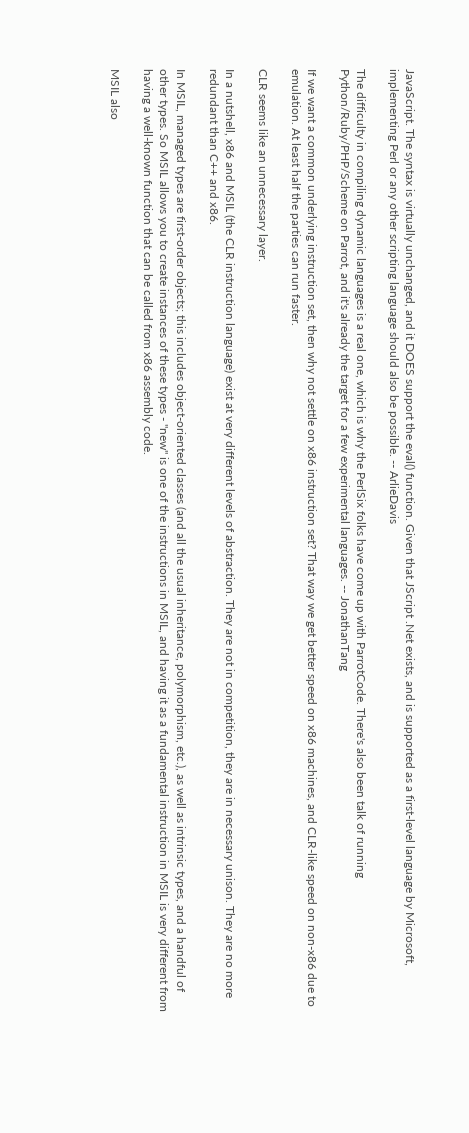JavaScript. The syntax is virtually unchanged, and it DOES support the eval() function. Given that JScript .Net exists, and is supported as a first-level language by Microsoft, implementing Perl or any other scripting language should also be possible. -- ArlieDavis

The difficulty in compiling dynamic languages is a real one, which is why the PerlSix folks have come up with ParrotCode. There's also been talk of running Python/Ruby/PHP/Scheme on Parrot, and it's already the target for a few experimental languages. -- JonathanTang

If we want a common underlying instruction set, then why not settle on x86 instruction set? That way we get better speed on x86 machines, and CLR-like speed on non-x86 due to emulation. At least half the parties can run faster.

CLR seems like an unnecessary layer.

In a nutshell, x86 and MSIL (the CLR instruction language) exist at very different levels of abstraction. They are not in competition, they are in necessary unison. They are no more redundant than C++ and x86.

In MSIL, managed types are first-order objects; this includes object-oriented classes (and all the usual inheritance, polymorphism, etc.), as well as intrinsic types, and a handful of other types. So MSIL allows you to create instances of these types - "new" is one of the instructions in MSIL, and having it as a fundamental instruction in MSIL is very different from having a well-known function that can be called from x86 assembly code.

MSIL also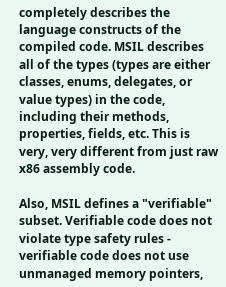completely describes the language constructs of the compiled code. MSIL describes all of the types (types are either classes, enums, delegates, or value types) in the code, including their methods, properties, fields, etc. This is very, very different from just raw x86 assembly code.

Also, MSIL defines a "verifiable" subset. Verifiable code does not violate type safety rules - verifiable code does not use unmanaged memory pointers,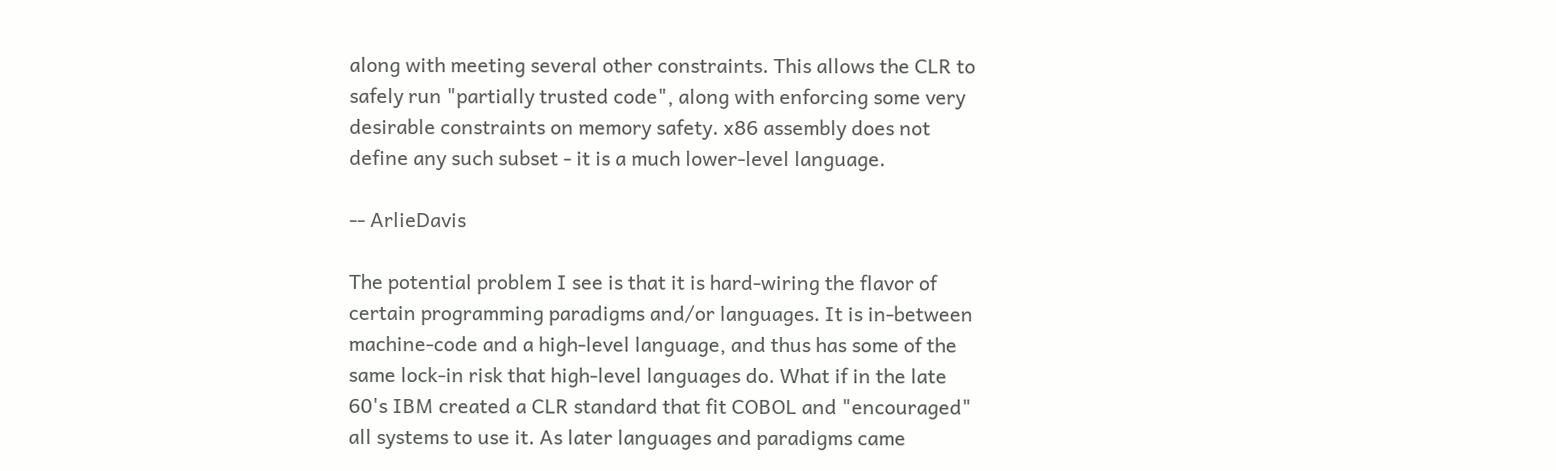along with meeting several other constraints. This allows the CLR to safely run "partially trusted code", along with enforcing some very desirable constraints on memory safety. x86 assembly does not define any such subset - it is a much lower-level language.

-- ArlieDavis

The potential problem I see is that it is hard-wiring the flavor of certain programming paradigms and/or languages. It is in-between machine-code and a high-level language, and thus has some of the same lock-in risk that high-level languages do. What if in the late 60's IBM created a CLR standard that fit COBOL and "encouraged" all systems to use it. As later languages and paradigms came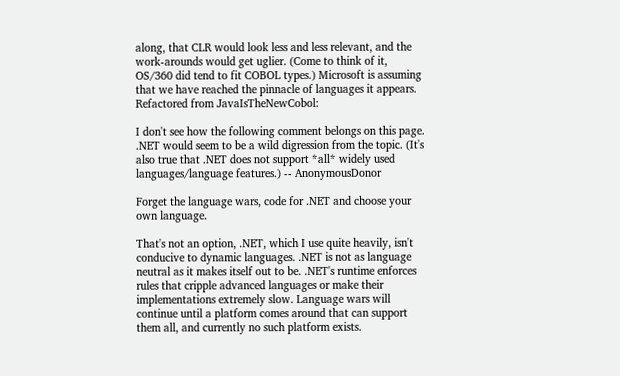along, that CLR would look less and less relevant, and the work-arounds would get uglier. (Come to think of it, OS/360 did tend to fit COBOL types.) Microsoft is assuming that we have reached the pinnacle of languages it appears.
Refactored from JavaIsTheNewCobol:

I don't see how the following comment belongs on this page. .NET would seem to be a wild digression from the topic. (It's also true that .NET does not support *all* widely used languages/language features.) -- AnonymousDonor

Forget the language wars, code for .NET and choose your own language.

That's not an option, .NET, which I use quite heavily, isn't conducive to dynamic languages. .NET is not as language neutral as it makes itself out to be. .NET's runtime enforces rules that cripple advanced languages or make their implementations extremely slow. Language wars will continue until a platform comes around that can support them all, and currently no such platform exists.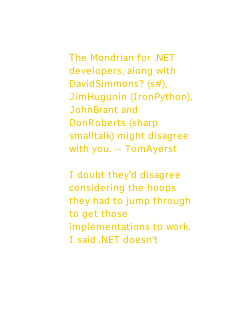The Mondrian for .NET developers, along with DavidSimmons? (s#), JimHugunin (IronPython), JohnBrant and DonRoberts (sharp smalltalk) might disagree with you. -- TomAyerst

I doubt they'd disagree considering the hoops they had to jump through to get those implementations to work. I said .NET doesn't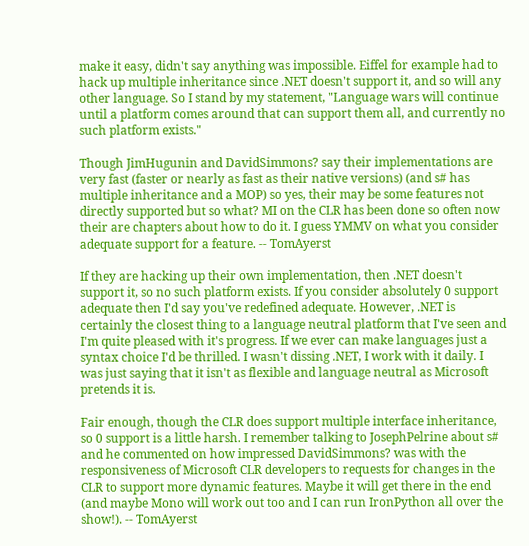make it easy, didn't say anything was impossible. Eiffel for example had to hack up multiple inheritance since .NET doesn't support it, and so will any other language. So I stand by my statement, "Language wars will continue until a platform comes around that can support them all, and currently no such platform exists."

Though JimHugunin and DavidSimmons? say their implementations are very fast (faster or nearly as fast as their native versions) (and s# has multiple inheritance and a MOP) so yes, their may be some features not directly supported but so what? MI on the CLR has been done so often now their are chapters about how to do it. I guess YMMV on what you consider adequate support for a feature. -- TomAyerst

If they are hacking up their own implementation, then .NET doesn't support it, so no such platform exists. If you consider absolutely 0 support adequate then I'd say you've redefined adequate. However, .NET is certainly the closest thing to a language neutral platform that I've seen and I'm quite pleased with it's progress. If we ever can make languages just a syntax choice I'd be thrilled. I wasn't dissing .NET, I work with it daily. I was just saying that it isn't as flexible and language neutral as Microsoft pretends it is.

Fair enough, though the CLR does support multiple interface inheritance, so 0 support is a little harsh. I remember talking to JosephPelrine about s# and he commented on how impressed DavidSimmons? was with the responsiveness of Microsoft CLR developers to requests for changes in the CLR to support more dynamic features. Maybe it will get there in the end (and maybe Mono will work out too and I can run IronPython all over the show!). -- TomAyerst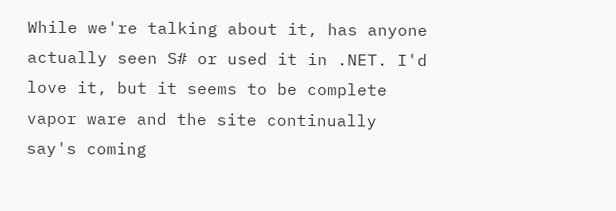While we're talking about it, has anyone actually seen S# or used it in .NET. I'd love it, but it seems to be complete vapor ware and the site continually say's coming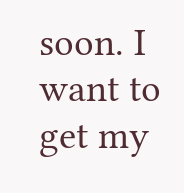soon. I want to get my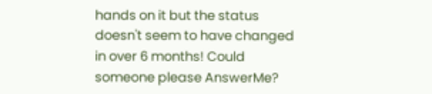hands on it but the status doesn't seem to have changed in over 6 months! Could someone please AnswerMe?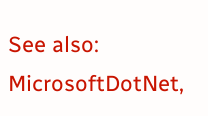See also: MicrosoftDotNet,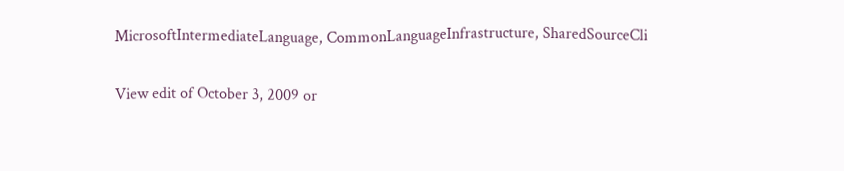MicrosoftIntermediateLanguage, CommonLanguageInfrastructure, SharedSourceCli

View edit of October 3, 2009 or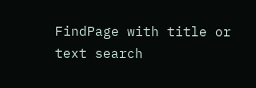FindPage with title or text search